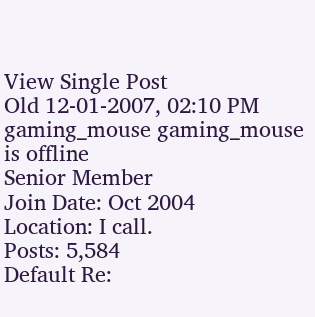View Single Post
Old 12-01-2007, 02:10 PM
gaming_mouse gaming_mouse is offline
Senior Member
Join Date: Oct 2004
Location: I call.
Posts: 5,584
Default Re: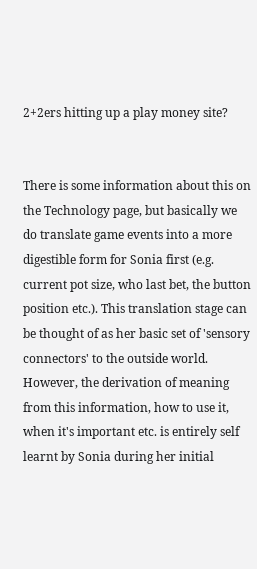2+2ers hitting up a play money site?


There is some information about this on the Technology page, but basically we do translate game events into a more digestible form for Sonia first (e.g. current pot size, who last bet, the button position etc.). This translation stage can be thought of as her basic set of 'sensory connectors' to the outside world. However, the derivation of meaning from this information, how to use it, when it's important etc. is entirely self learnt by Sonia during her initial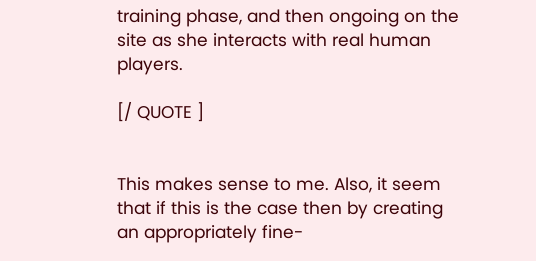training phase, and then ongoing on the site as she interacts with real human players.

[/ QUOTE ]


This makes sense to me. Also, it seem that if this is the case then by creating an appropriately fine-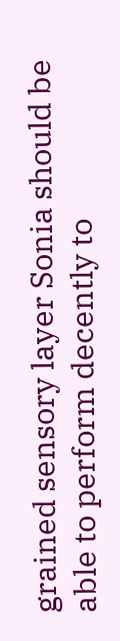grained sensory layer Sonia should be able to perform decently to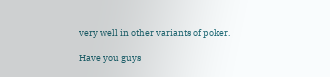very well in other variants of poker.

Have you guys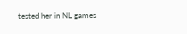tested her in NL games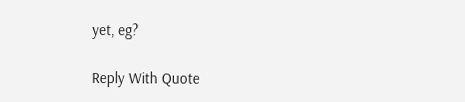yet, eg?

Reply With Quote